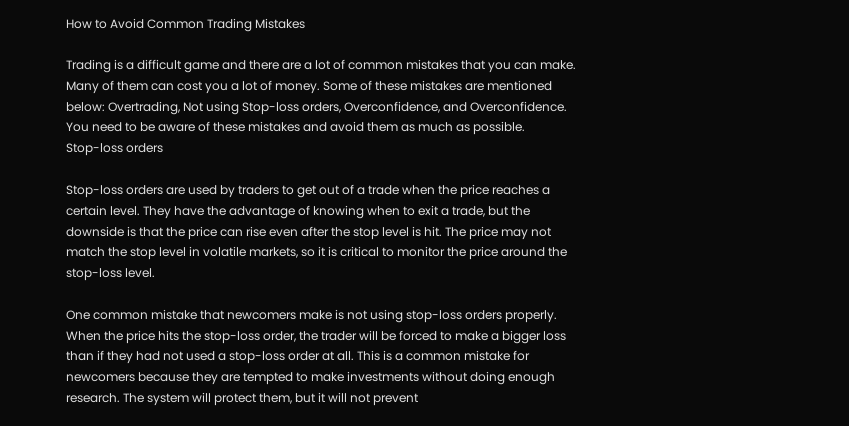How to Avoid Common Trading Mistakes

Trading is a difficult game and there are a lot of common mistakes that you can make. Many of them can cost you a lot of money. Some of these mistakes are mentioned below: Overtrading, Not using Stop-loss orders, Overconfidence, and Overconfidence. You need to be aware of these mistakes and avoid them as much as possible.
Stop-loss orders

Stop-loss orders are used by traders to get out of a trade when the price reaches a certain level. They have the advantage of knowing when to exit a trade, but the downside is that the price can rise even after the stop level is hit. The price may not match the stop level in volatile markets, so it is critical to monitor the price around the stop-loss level.

One common mistake that newcomers make is not using stop-loss orders properly. When the price hits the stop-loss order, the trader will be forced to make a bigger loss than if they had not used a stop-loss order at all. This is a common mistake for newcomers because they are tempted to make investments without doing enough research. The system will protect them, but it will not prevent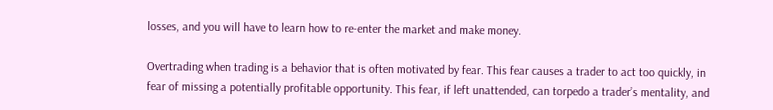losses, and you will have to learn how to re-enter the market and make money.

Overtrading when trading is a behavior that is often motivated by fear. This fear causes a trader to act too quickly, in fear of missing a potentially profitable opportunity. This fear, if left unattended, can torpedo a trader’s mentality, and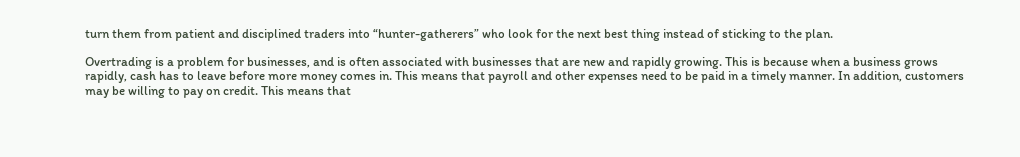turn them from patient and disciplined traders into “hunter-gatherers” who look for the next best thing instead of sticking to the plan.

Overtrading is a problem for businesses, and is often associated with businesses that are new and rapidly growing. This is because when a business grows rapidly, cash has to leave before more money comes in. This means that payroll and other expenses need to be paid in a timely manner. In addition, customers may be willing to pay on credit. This means that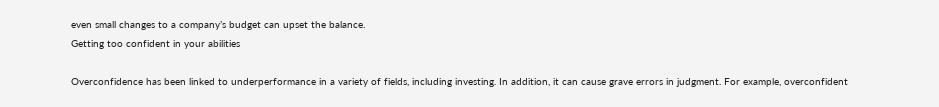even small changes to a company’s budget can upset the balance.
Getting too confident in your abilities

Overconfidence has been linked to underperformance in a variety of fields, including investing. In addition, it can cause grave errors in judgment. For example, overconfident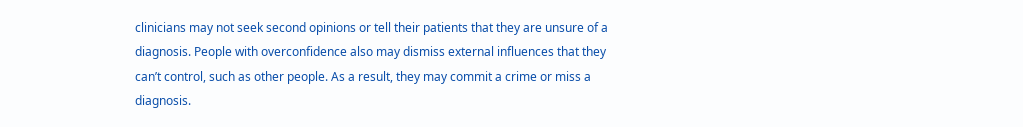clinicians may not seek second opinions or tell their patients that they are unsure of a diagnosis. People with overconfidence also may dismiss external influences that they can’t control, such as other people. As a result, they may commit a crime or miss a diagnosis.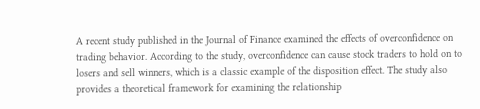A recent study published in the Journal of Finance examined the effects of overconfidence on trading behavior. According to the study, overconfidence can cause stock traders to hold on to losers and sell winners, which is a classic example of the disposition effect. The study also provides a theoretical framework for examining the relationship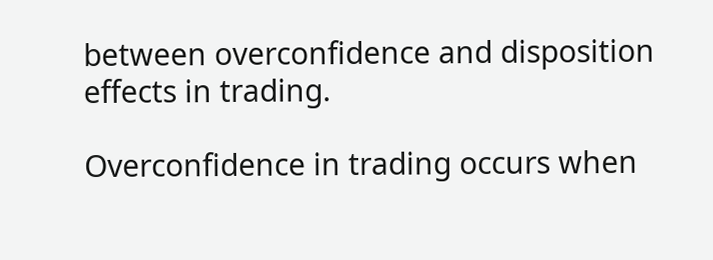between overconfidence and disposition effects in trading.

Overconfidence in trading occurs when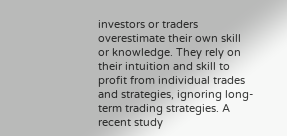investors or traders overestimate their own skill or knowledge. They rely on their intuition and skill to profit from individual trades and strategies, ignoring long-term trading strategies. A recent study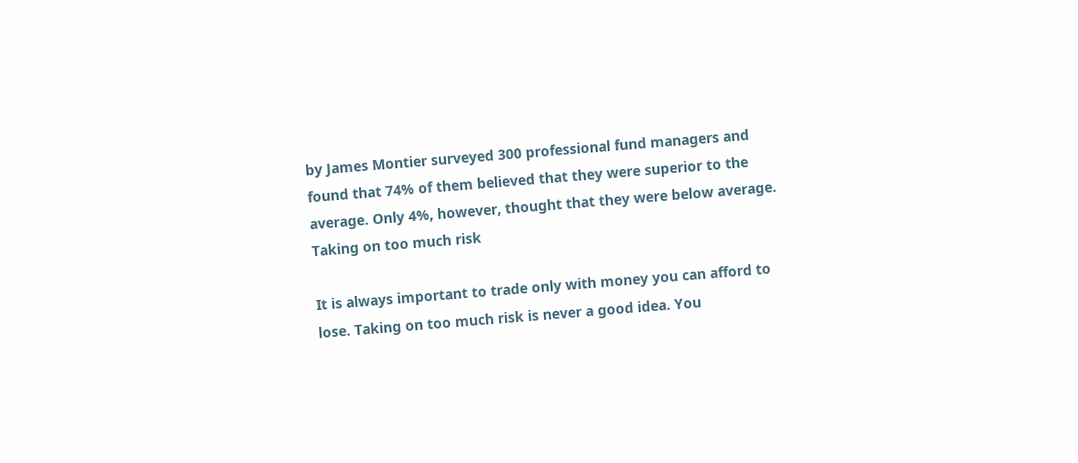by James Montier surveyed 300 professional fund managers and found that 74% of them believed that they were superior to the average. Only 4%, however, thought that they were below average.
Taking on too much risk

It is always important to trade only with money you can afford to lose. Taking on too much risk is never a good idea. You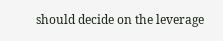should decide on the leverage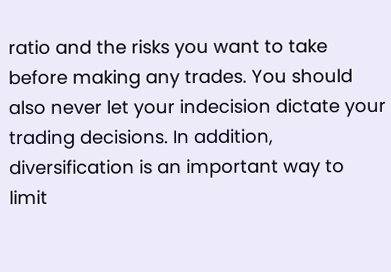ratio and the risks you want to take before making any trades. You should also never let your indecision dictate your trading decisions. In addition, diversification is an important way to limit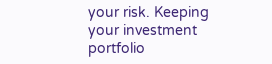your risk. Keeping your investment portfolio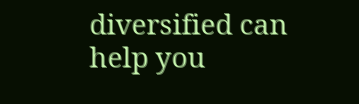diversified can help you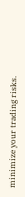minimize your trading risks.